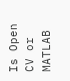Is Open CV or MATLAB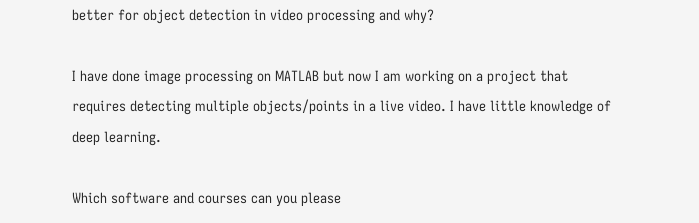better for object detection in video processing and why?

I have done image processing on MATLAB but now I am working on a project that requires detecting multiple objects/points in a live video. I have little knowledge of deep learning.

Which software and courses can you please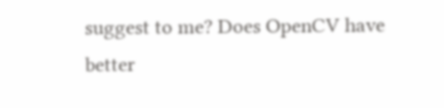suggest to me? Does OpenCV have better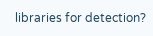libraries for detection?